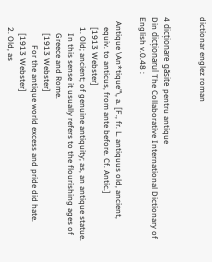dictionar englez roman


4 dicționare găsite pentru antique
Din dicționarul The Collaborative International Dictionary of English v.0.48 :

  Antique \An*tique"\, a. [F., fr. L. antiquus old, ancient,
     equiv. to anticus, from ante before. Cf. Antic.]
     [1913 Webster]
     1. Old; ancient; of genuine antiquity; as, an antique statue.
        In this sense it usually refers to the flourishing ages of
        Greece and Rome.
        [1913 Webster]
              For the antique world excess and pride did hate.
        [1913 Webster]
     2. Old, as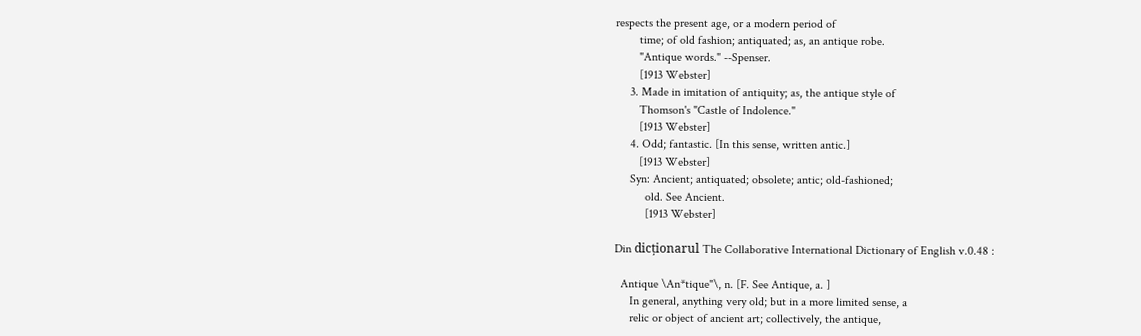respects the present age, or a modern period of
        time; of old fashion; antiquated; as, an antique robe.
        "Antique words." --Spenser.
        [1913 Webster]
     3. Made in imitation of antiquity; as, the antique style of
        Thomson's "Castle of Indolence."
        [1913 Webster]
     4. Odd; fantastic. [In this sense, written antic.]
        [1913 Webster]
     Syn: Ancient; antiquated; obsolete; antic; old-fashioned;
          old. See Ancient.
          [1913 Webster]

Din dicționarul The Collaborative International Dictionary of English v.0.48 :

  Antique \An*tique"\, n. [F. See Antique, a. ]
     In general, anything very old; but in a more limited sense, a
     relic or object of ancient art; collectively, the antique,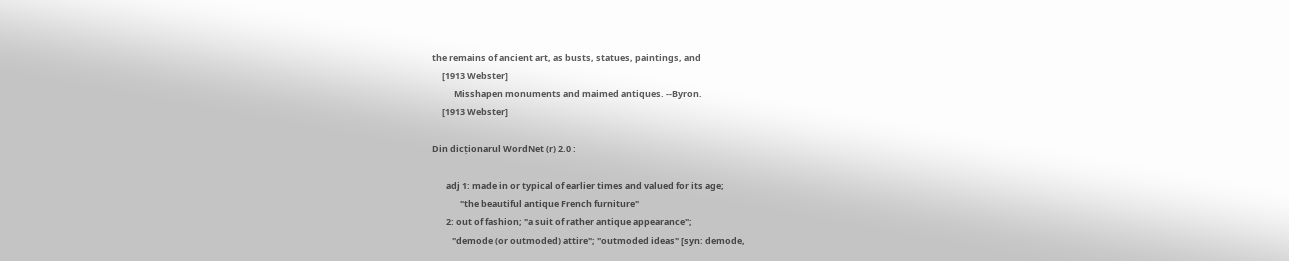the remains of ancient art, as busts, statues, paintings, and
     [1913 Webster]
           Misshapen monuments and maimed antiques. --Byron.
     [1913 Webster]

Din dicționarul WordNet (r) 2.0 :

       adj 1: made in or typical of earlier times and valued for its age;
              "the beautiful antique French furniture"
       2: out of fashion; "a suit of rather antique appearance";
          "demode (or outmoded) attire"; "outmoded ideas" [syn: demode,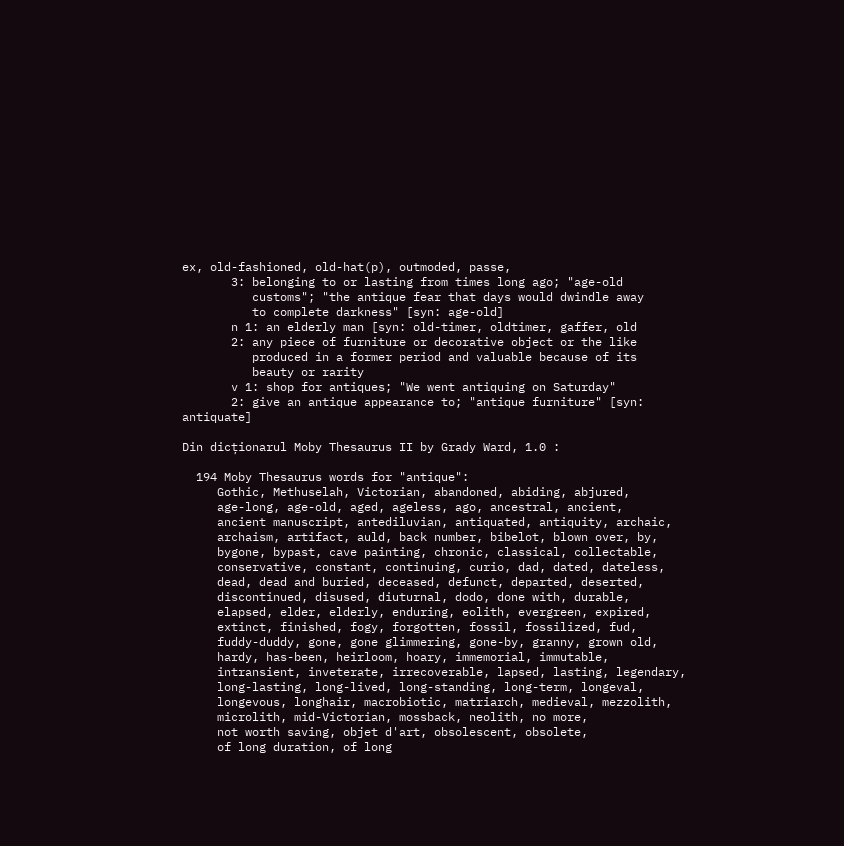ex, old-fashioned, old-hat(p), outmoded, passe,
       3: belonging to or lasting from times long ago; "age-old
          customs"; "the antique fear that days would dwindle away
          to complete darkness" [syn: age-old]
       n 1: an elderly man [syn: old-timer, oldtimer, gaffer, old
       2: any piece of furniture or decorative object or the like
          produced in a former period and valuable because of its
          beauty or rarity
       v 1: shop for antiques; "We went antiquing on Saturday"
       2: give an antique appearance to; "antique furniture" [syn: antiquate]

Din dicționarul Moby Thesaurus II by Grady Ward, 1.0 :

  194 Moby Thesaurus words for "antique":
     Gothic, Methuselah, Victorian, abandoned, abiding, abjured,
     age-long, age-old, aged, ageless, ago, ancestral, ancient,
     ancient manuscript, antediluvian, antiquated, antiquity, archaic,
     archaism, artifact, auld, back number, bibelot, blown over, by,
     bygone, bypast, cave painting, chronic, classical, collectable,
     conservative, constant, continuing, curio, dad, dated, dateless,
     dead, dead and buried, deceased, defunct, departed, deserted,
     discontinued, disused, diuturnal, dodo, done with, durable,
     elapsed, elder, elderly, enduring, eolith, evergreen, expired,
     extinct, finished, fogy, forgotten, fossil, fossilized, fud,
     fuddy-duddy, gone, gone glimmering, gone-by, granny, grown old,
     hardy, has-been, heirloom, hoary, immemorial, immutable,
     intransient, inveterate, irrecoverable, lapsed, lasting, legendary,
     long-lasting, long-lived, long-standing, long-term, longeval,
     longevous, longhair, macrobiotic, matriarch, medieval, mezzolith,
     microlith, mid-Victorian, mossback, neolith, no more,
     not worth saving, objet d'art, obsolescent, obsolete,
     of long duration, of long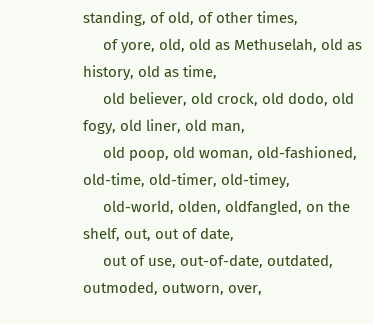standing, of old, of other times,
     of yore, old, old as Methuselah, old as history, old as time,
     old believer, old crock, old dodo, old fogy, old liner, old man,
     old poop, old woman, old-fashioned, old-time, old-timer, old-timey,
     old-world, olden, oldfangled, on the shelf, out, out of date,
     out of use, out-of-date, outdated, outmoded, outworn, over,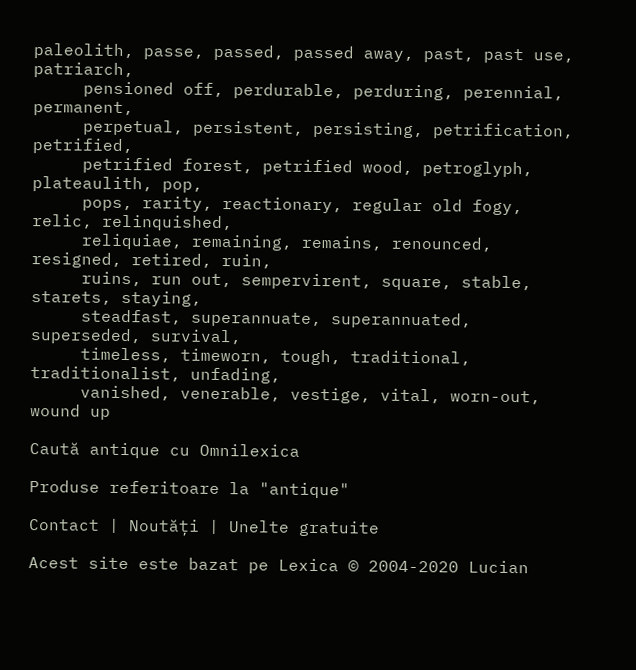paleolith, passe, passed, passed away, past, past use, patriarch,
     pensioned off, perdurable, perduring, perennial, permanent,
     perpetual, persistent, persisting, petrification, petrified,
     petrified forest, petrified wood, petroglyph, plateaulith, pop,
     pops, rarity, reactionary, regular old fogy, relic, relinquished,
     reliquiae, remaining, remains, renounced, resigned, retired, ruin,
     ruins, run out, sempervirent, square, stable, starets, staying,
     steadfast, superannuate, superannuated, superseded, survival,
     timeless, timeworn, tough, traditional, traditionalist, unfading,
     vanished, venerable, vestige, vital, worn-out, wound up

Caută antique cu Omnilexica

Produse referitoare la "antique"

Contact | Noutăți | Unelte gratuite

Acest site este bazat pe Lexica © 2004-2020 Lucian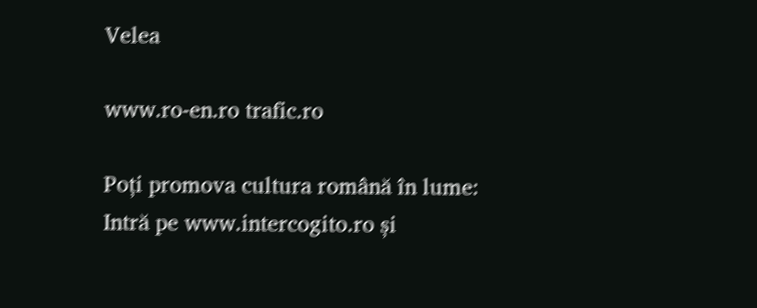Velea

www.ro-en.ro trafic.ro

Poți promova cultura română în lume: Intră pe www.intercogito.ro și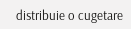distribuie o cugetare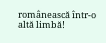românească într-o altă limbă!